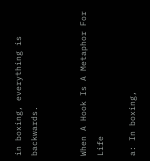in boxing, everything is backwards.


When A Hook Is A Metaphor For Life

a: In boxing,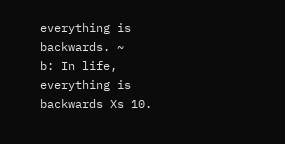everything is backwards. ~
b: In life, everything is backwards Xs 10.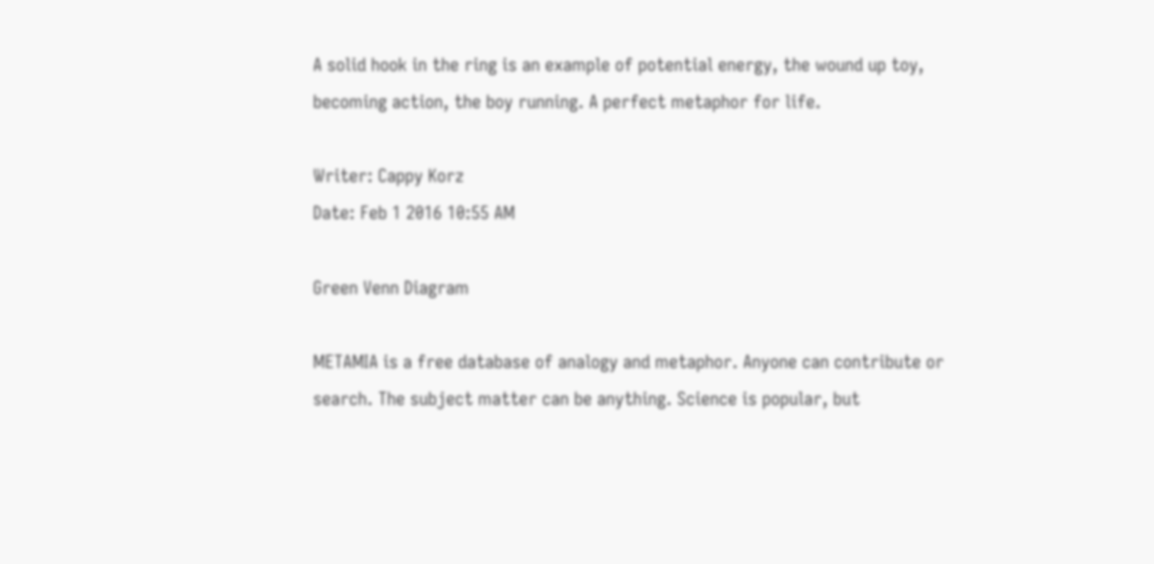A solid hook in the ring is an example of potential energy, the wound up toy, becoming action, the boy running. A perfect metaphor for life.

Writer: Cappy Korz
Date: Feb 1 2016 10:55 AM

Green Venn Diagram

METAMIA is a free database of analogy and metaphor. Anyone can contribute or search. The subject matter can be anything. Science is popular, but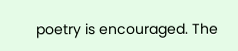poetry is encouraged. The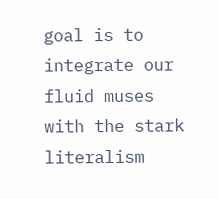goal is to integrate our fluid muses with the stark literalism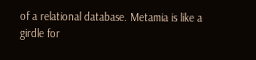of a relational database. Metamia is like a girdle for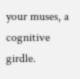your muses, a cognitive girdle.